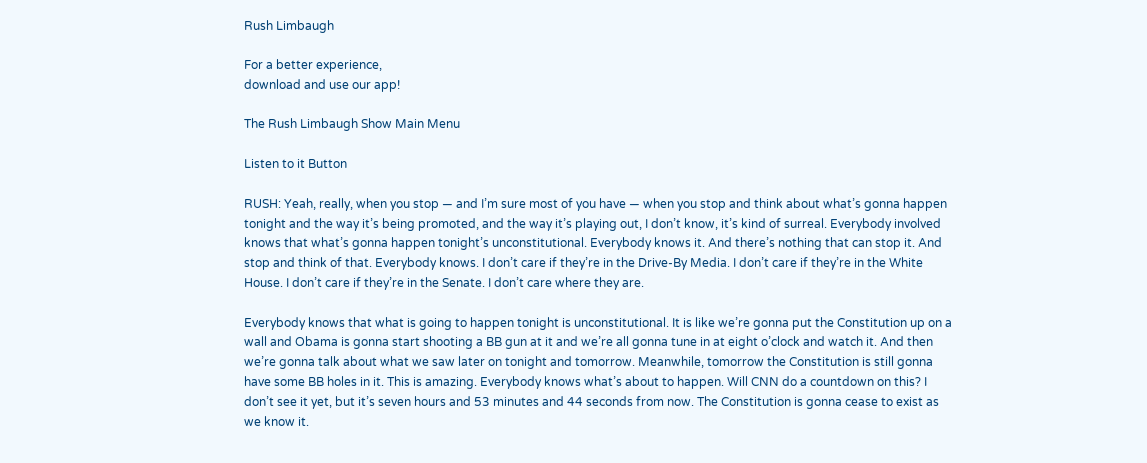Rush Limbaugh

For a better experience,
download and use our app!

The Rush Limbaugh Show Main Menu

Listen to it Button

RUSH: Yeah, really, when you stop — and I’m sure most of you have — when you stop and think about what’s gonna happen tonight and the way it’s being promoted, and the way it’s playing out, I don’t know, it’s kind of surreal. Everybody involved knows that what’s gonna happen tonight’s unconstitutional. Everybody knows it. And there’s nothing that can stop it. And stop and think of that. Everybody knows. I don’t care if they’re in the Drive-By Media. I don’t care if they’re in the White House. I don’t care if they’re in the Senate. I don’t care where they are.

Everybody knows that what is going to happen tonight is unconstitutional. It is like we’re gonna put the Constitution up on a wall and Obama is gonna start shooting a BB gun at it and we’re all gonna tune in at eight o’clock and watch it. And then we’re gonna talk about what we saw later on tonight and tomorrow. Meanwhile, tomorrow the Constitution is still gonna have some BB holes in it. This is amazing. Everybody knows what’s about to happen. Will CNN do a countdown on this? I don’t see it yet, but it’s seven hours and 53 minutes and 44 seconds from now. The Constitution is gonna cease to exist as we know it.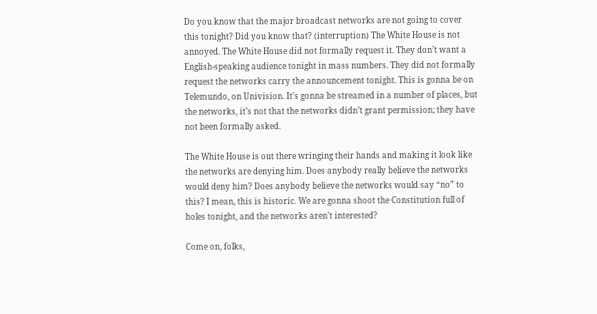Do you know that the major broadcast networks are not going to cover this tonight? Did you know that? (interruption) The White House is not annoyed. The White House did not formally request it. They don’t want a English-speaking audience tonight in mass numbers. They did not formally request the networks carry the announcement tonight. This is gonna be on Telemundo, on Univision. It’s gonna be streamed in a number of places, but the networks, it’s not that the networks didn’t grant permission; they have not been formally asked.

The White House is out there wringing their hands and making it look like the networks are denying him. Does anybody really believe the networks would deny him? Does anybody believe the networks would say “no” to this? I mean, this is historic. We are gonna shoot the Constitution full of holes tonight, and the networks aren’t interested?

Come on, folks,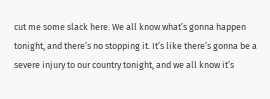cut me some slack here. We all know what’s gonna happen tonight, and there’s no stopping it. It’s like there’s gonna be a severe injury to our country tonight, and we all know it’s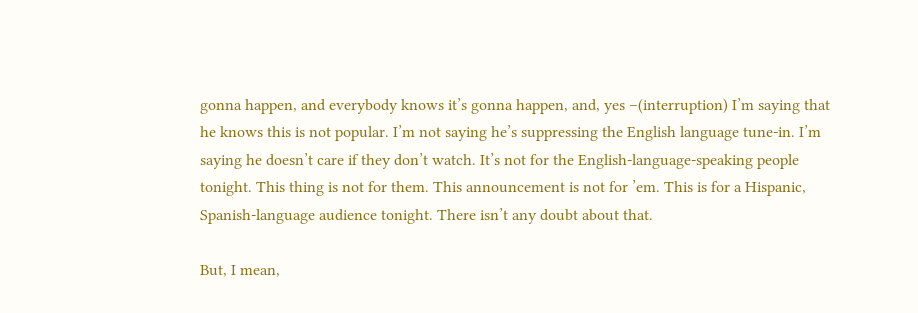gonna happen, and everybody knows it’s gonna happen, and, yes –(interruption) I’m saying that he knows this is not popular. I’m not saying he’s suppressing the English language tune-in. I’m saying he doesn’t care if they don’t watch. It’s not for the English-language-speaking people tonight. This thing is not for them. This announcement is not for ’em. This is for a Hispanic, Spanish-language audience tonight. There isn’t any doubt about that.

But, I mean,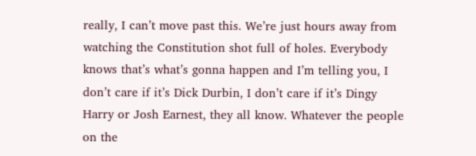really, I can’t move past this. We’re just hours away from watching the Constitution shot full of holes. Everybody knows that’s what’s gonna happen and I’m telling you, I don’t care if it’s Dick Durbin, I don’t care if it’s Dingy Harry or Josh Earnest, they all know. Whatever the people on the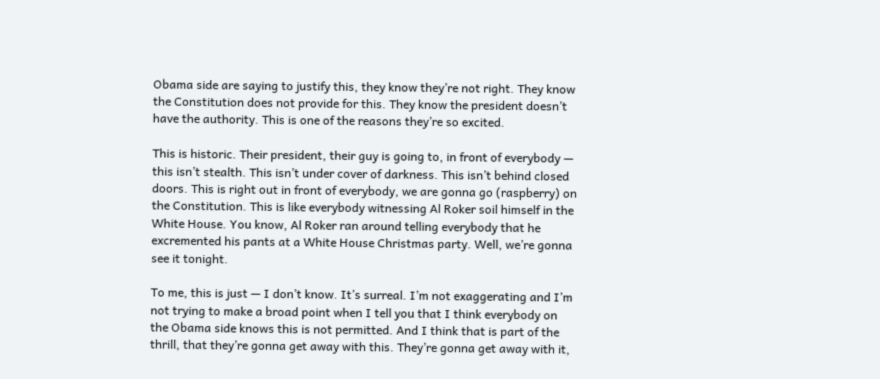Obama side are saying to justify this, they know they’re not right. They know the Constitution does not provide for this. They know the president doesn’t have the authority. This is one of the reasons they’re so excited.

This is historic. Their president, their guy is going to, in front of everybody — this isn’t stealth. This isn’t under cover of darkness. This isn’t behind closed doors. This is right out in front of everybody, we are gonna go (raspberry) on the Constitution. This is like everybody witnessing Al Roker soil himself in the White House. You know, Al Roker ran around telling everybody that he excremented his pants at a White House Christmas party. Well, we’re gonna see it tonight.

To me, this is just — I don’t know. It’s surreal. I’m not exaggerating and I’m not trying to make a broad point when I tell you that I think everybody on the Obama side knows this is not permitted. And I think that is part of the thrill, that they’re gonna get away with this. They’re gonna get away with it,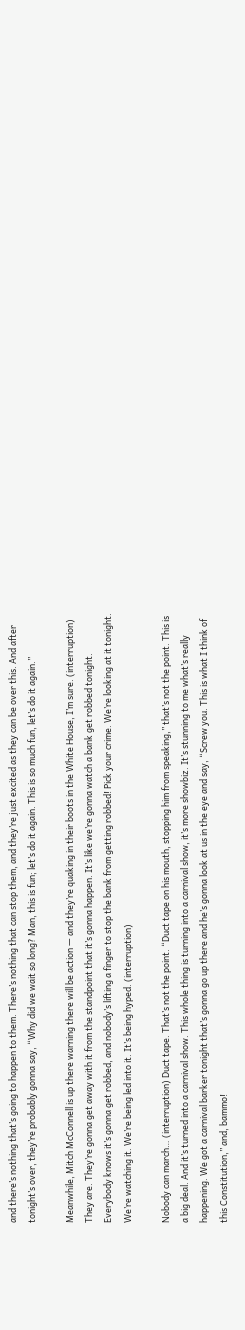and there’s nothing that’s going to happen to them. There’s nothing that can stop them, and they’re just excited as they can be over this. And after tonight’s over, they’re probably gonna say, “Why did we wait so long? Man, this is fun; let’s do it again. This is so much fun, let’s do it again.”

Meanwhile, Mitch McConnell is up there warning there will be action — and they’re quaking in their boots in the White House, I’m sure. (interruption) They are. They’re gonna get away with it from the standpoint that it’s gonna happen. It’s like we’re gonna watch a bank get robbed tonight. Everybody knows it’s gonna get robbed, and nobody’s lifting a finger to stop the bank from getting robbed! Pick your crime. We’re looking at it tonight. We’re watching it. We’re being led into it. It’s being hyped. (interruption)

Nobody can march… (interruption) Duct tape. That’s not the point. “Duct tape on his mouth, stopping him from speaking,” that’s not the point. This is a big deal. And it’s turned into a carnival show. This whole thing is turning into a carnival show, it’s more showbiz. It’s stunning to me what’s really happening. We got a carnival barker tonight that’s gonna go up there and he’s gonna look at us in the eye and say, “Screw you. This is what I think of this Constitution,” and, bammo!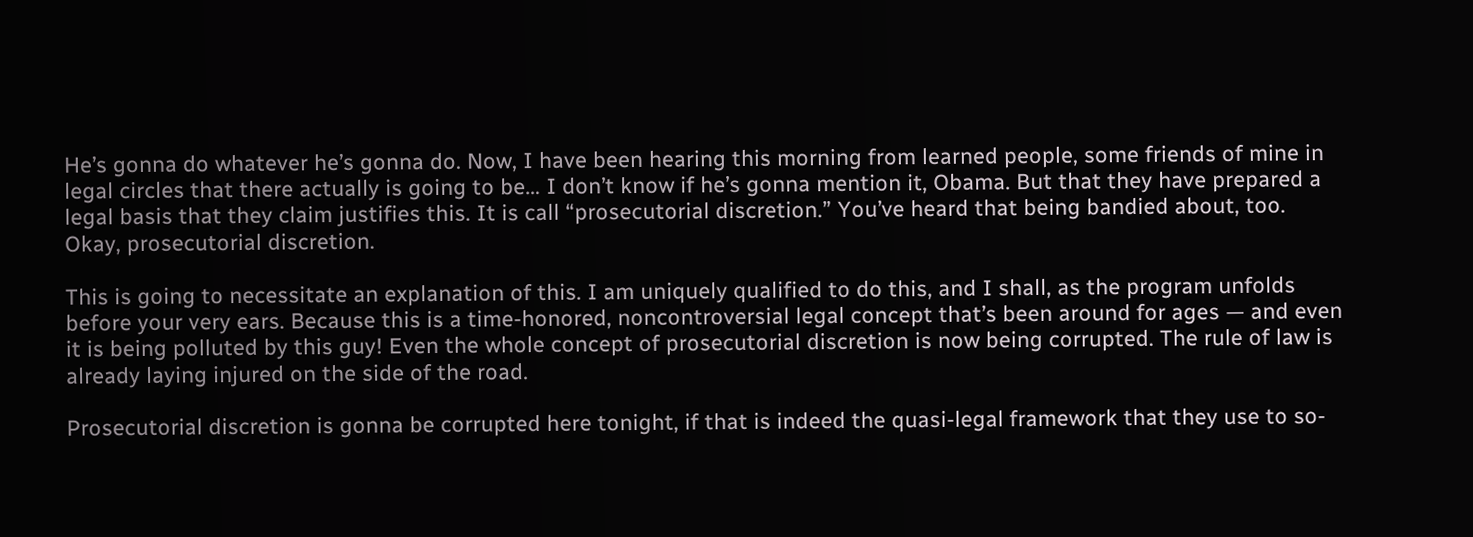He’s gonna do whatever he’s gonna do. Now, I have been hearing this morning from learned people, some friends of mine in legal circles that there actually is going to be… I don’t know if he’s gonna mention it, Obama. But that they have prepared a legal basis that they claim justifies this. It is call “prosecutorial discretion.” You’ve heard that being bandied about, too. Okay, prosecutorial discretion.

This is going to necessitate an explanation of this. I am uniquely qualified to do this, and I shall, as the program unfolds before your very ears. Because this is a time-honored, noncontroversial legal concept that’s been around for ages — and even it is being polluted by this guy! Even the whole concept of prosecutorial discretion is now being corrupted. The rule of law is already laying injured on the side of the road.

Prosecutorial discretion is gonna be corrupted here tonight, if that is indeed the quasi-legal framework that they use to so-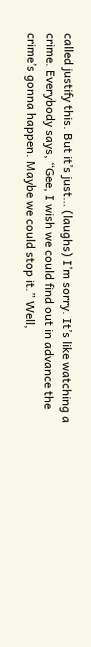called justify this. But it’s just… (laughs) I’m sorry. It’s like watching a crime. Everybody says, “Gee, I wish we could find out in advance the crime’s gonna happen. Maybe we could stop it.” Well,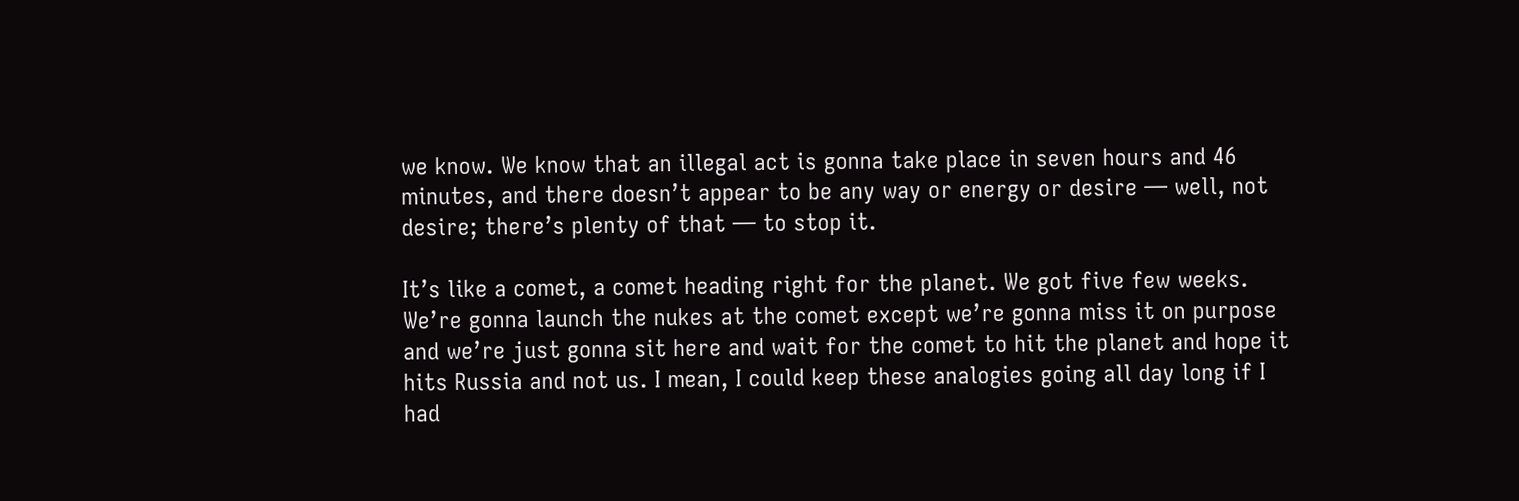we know. We know that an illegal act is gonna take place in seven hours and 46 minutes, and there doesn’t appear to be any way or energy or desire — well, not desire; there’s plenty of that — to stop it.

It’s like a comet, a comet heading right for the planet. We got five few weeks. We’re gonna launch the nukes at the comet except we’re gonna miss it on purpose and we’re just gonna sit here and wait for the comet to hit the planet and hope it hits Russia and not us. I mean, I could keep these analogies going all day long if I had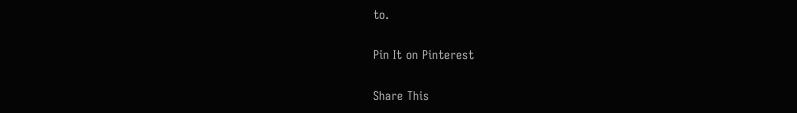to.

Pin It on Pinterest

Share This